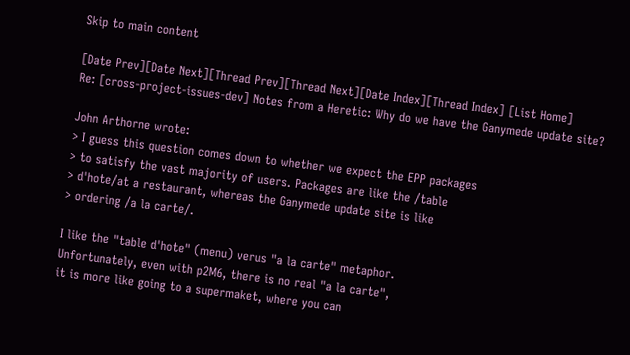Skip to main content

[Date Prev][Date Next][Thread Prev][Thread Next][Date Index][Thread Index] [List Home]
Re: [cross-project-issues-dev] Notes from a Heretic: Why do we have the Ganymede update site?

John Arthorne wrote:
> I guess this question comes down to whether we expect the EPP packages
> to satisfy the vast majority of users. Packages are like the /table
> d'hote/at a restaurant, whereas the Ganymede update site is like
> ordering /a la carte/.

I like the "table d'hote" (menu) verus "a la carte" metaphor.
Unfortunately, even with p2M6, there is no real "a la carte",
it is more like going to a supermaket, where you can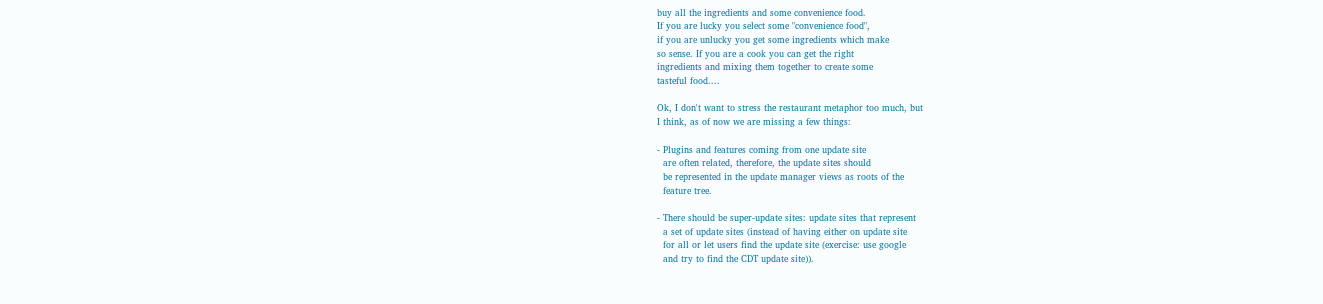buy all the ingredients and some convenience food.
If you are lucky you select some "convenience food",
if you are unlucky you get some ingredients which make
so sense. If you are a cook you can get the right
ingredients and mixing them together to create some
tasteful food....

Ok, I don't want to stress the restaurant metaphor too much, but
I think, as of now we are missing a few things:

- Plugins and features coming from one update site
  are often related, therefore, the update sites should
  be represented in the update manager views as roots of the
  feature tree.

- There should be super-update sites: update sites that represent
  a set of update sites (instead of having either on update site
  for all or let users find the update site (exercise: use google
  and try to find the CDT update site)).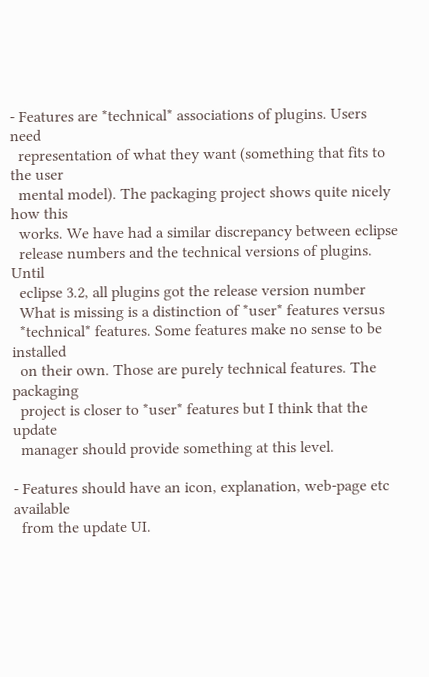- Features are *technical* associations of plugins. Users need
  representation of what they want (something that fits to the user
  mental model). The packaging project shows quite nicely how this
  works. We have had a similar discrepancy between eclipse
  release numbers and the technical versions of plugins. Until
  eclipse 3.2, all plugins got the release version number
  What is missing is a distinction of *user* features versus
  *technical* features. Some features make no sense to be installed
  on their own. Those are purely technical features. The packaging
  project is closer to *user* features but I think that the update
  manager should provide something at this level.

- Features should have an icon, explanation, web-page etc available
  from the update UI.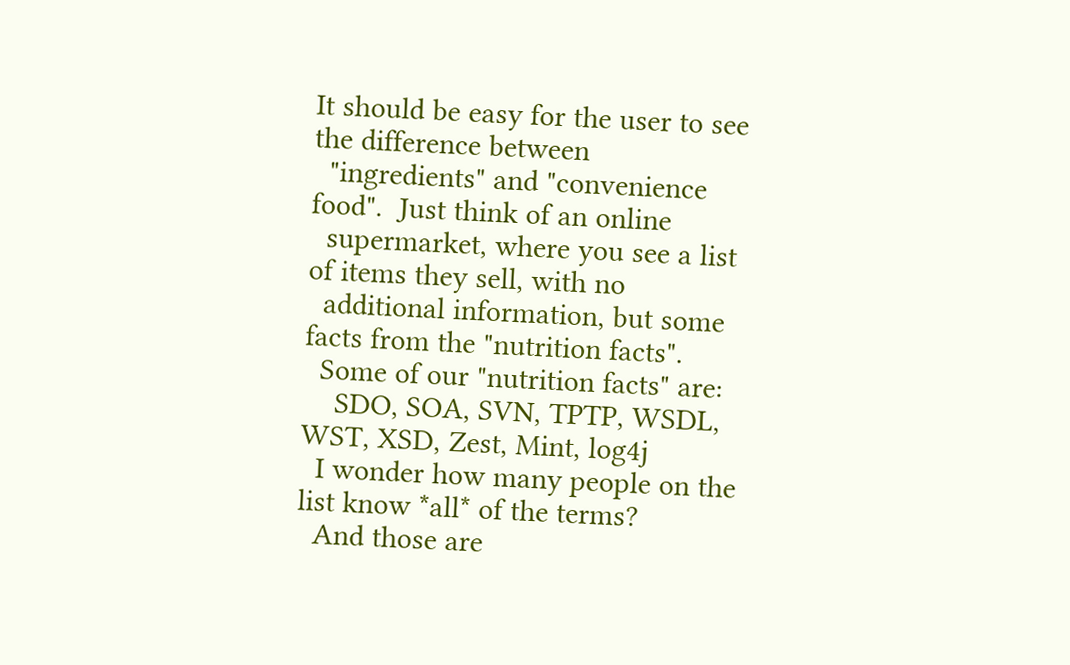It should be easy for the user to see the difference between
  "ingredients" and "convenience food".  Just think of an online
  supermarket, where you see a list of items they sell, with no
  additional information, but some facts from the "nutrition facts".
  Some of our "nutrition facts" are:
    SDO, SOA, SVN, TPTP, WSDL, WST, XSD, Zest, Mint, log4j
  I wonder how many people on the list know *all* of the terms?
  And those are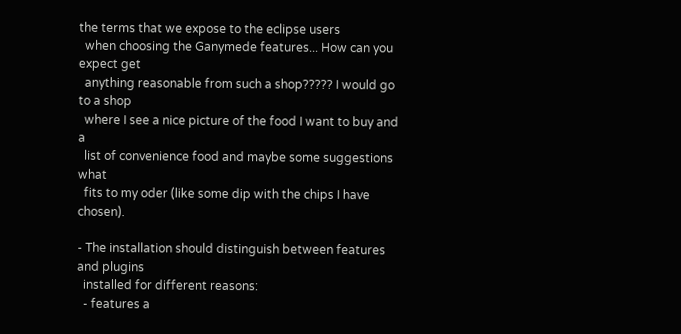the terms that we expose to the eclipse users
  when choosing the Ganymede features... How can you expect get
  anything reasonable from such a shop????? I would go to a shop
  where I see a nice picture of the food I want to buy and a
  list of convenience food and maybe some suggestions what
  fits to my oder (like some dip with the chips I have chosen).

- The installation should distinguish between features and plugins
  installed for different reasons:
  - features a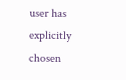user has explicitly chosen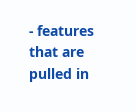- features that are pulled in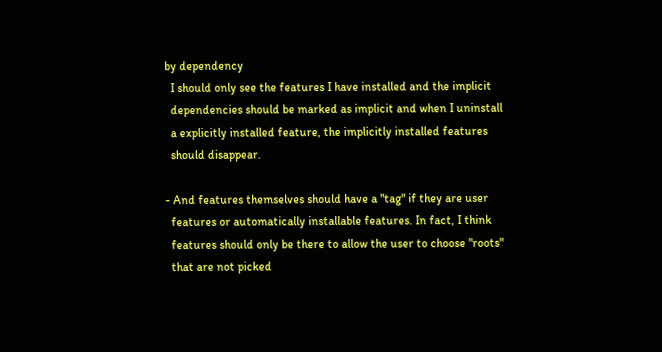by dependency
  I should only see the features I have installed and the implicit
  dependencies should be marked as implicit and when I uninstall
  a explicitly installed feature, the implicitly installed features
  should disappear.

- And features themselves should have a "tag" if they are user
  features or automatically installable features. In fact, I think
  features should only be there to allow the user to choose "roots"
  that are not picked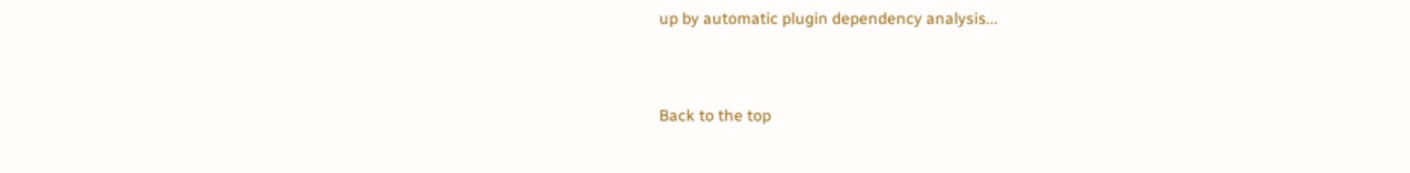up by automatic plugin dependency analysis...


Back to the top